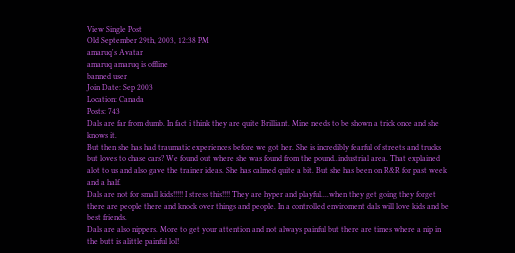View Single Post
Old September 29th, 2003, 12:38 PM
amaruq's Avatar
amaruq amaruq is offline
banned user
Join Date: Sep 2003
Location: Canada
Posts: 743
Dals are far from dumb. In fact i think they are quite Brilliant. Mine needs to be shown a trick once and she knows it.
But then she has had traumatic experiences before we got her. She is incredibly fearful of streets and trucks but loves to chase cars? We found out where she was found from the pound..industrial area. That explained alot to us and also gave the trainer ideas. She has calmed quite a bit. But she has been on R&R for past week and a half.
Dals are not for small kids!!!!! I stress this!!!! They are hyper and playful....when they get going they forget there are people there and knock over things and people. In a controlled enviroment dals will love kids and be best friends.
Dals are also nippers. More to get your attention and not always painful but there are times where a nip in the butt is alittle painful lol!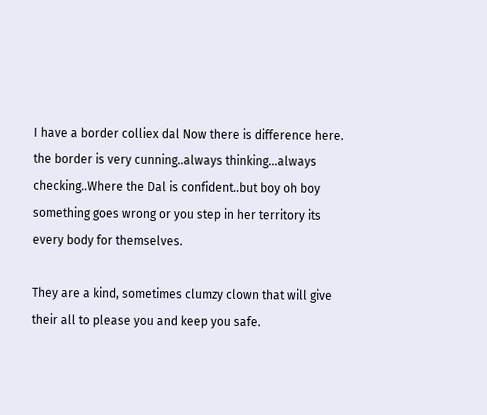I have a border colliex dal Now there is difference here. the border is very cunning..always thinking...always checking..Where the Dal is confident..but boy oh boy something goes wrong or you step in her territory its every body for themselves.

They are a kind, sometimes clumzy clown that will give their all to please you and keep you safe.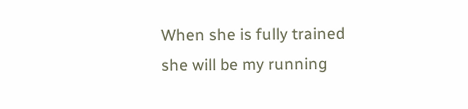When she is fully trained she will be my running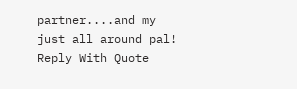partner....and my just all around pal!
Reply With Quote